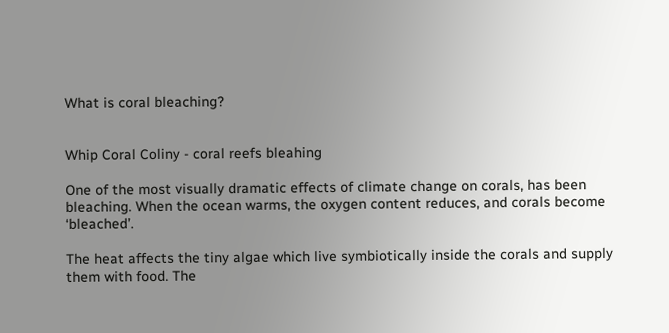What is coral bleaching?


Whip Coral Coliny - coral reefs bleahing

One of the most visually dramatic effects of climate change on corals, has been bleaching. When the ocean warms, the oxygen content reduces, and corals become ‘bleached’.

The heat affects the tiny algae which live symbiotically inside the corals and supply them with food. The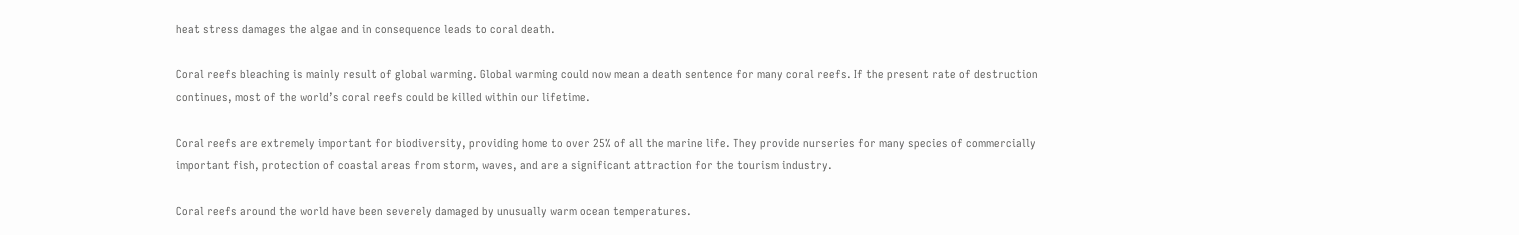heat stress damages the algae and in consequence leads to coral death.

Coral reefs bleaching is mainly result of global warming. Global warming could now mean a death sentence for many coral reefs. If the present rate of destruction continues, most of the world’s coral reefs could be killed within our lifetime.

Coral reefs are extremely important for biodiversity, providing home to over 25% of all the marine life. They provide nurseries for many species of commercially important fish, protection of coastal areas from storm, waves, and are a significant attraction for the tourism industry.

Coral reefs around the world have been severely damaged by unusually warm ocean temperatures.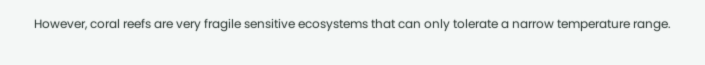However, coral reefs are very fragile sensitive ecosystems that can only tolerate a narrow temperature range.